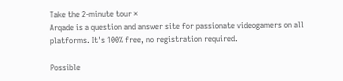Take the 2-minute tour ×
Arqade is a question and answer site for passionate videogamers on all platforms. It's 100% free, no registration required.

Possible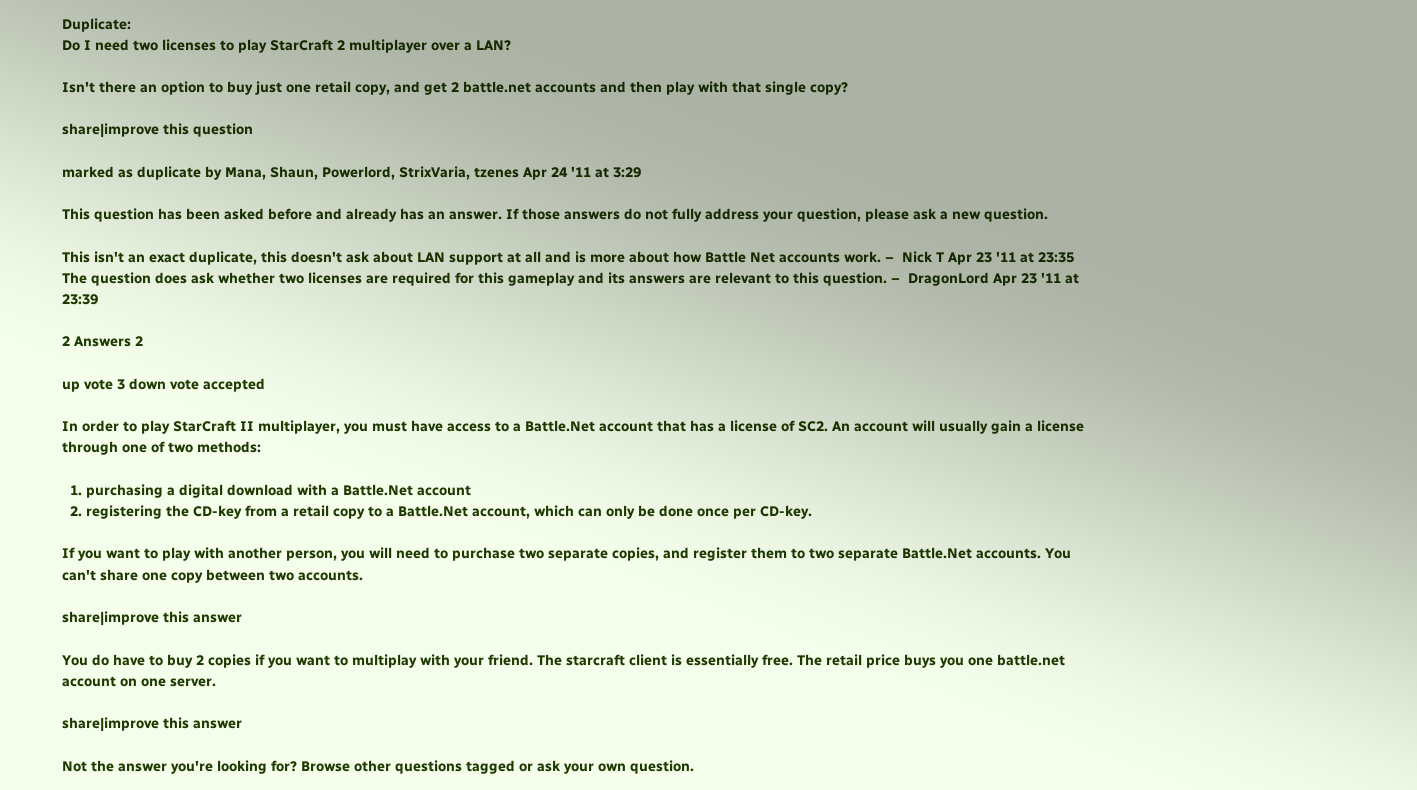Duplicate:
Do I need two licenses to play StarCraft 2 multiplayer over a LAN?

Isn't there an option to buy just one retail copy, and get 2 battle.net accounts and then play with that single copy?

share|improve this question

marked as duplicate by Mana, Shaun, Powerlord, StrixVaria, tzenes Apr 24 '11 at 3:29

This question has been asked before and already has an answer. If those answers do not fully address your question, please ask a new question.

This isn't an exact duplicate, this doesn't ask about LAN support at all and is more about how Battle Net accounts work. –  Nick T Apr 23 '11 at 23:35
The question does ask whether two licenses are required for this gameplay and its answers are relevant to this question. –  DragonLord Apr 23 '11 at 23:39

2 Answers 2

up vote 3 down vote accepted

In order to play StarCraft II multiplayer, you must have access to a Battle.Net account that has a license of SC2. An account will usually gain a license through one of two methods:

  1. purchasing a digital download with a Battle.Net account
  2. registering the CD-key from a retail copy to a Battle.Net account, which can only be done once per CD-key.

If you want to play with another person, you will need to purchase two separate copies, and register them to two separate Battle.Net accounts. You can't share one copy between two accounts.

share|improve this answer

You do have to buy 2 copies if you want to multiplay with your friend. The starcraft client is essentially free. The retail price buys you one battle.net account on one server.

share|improve this answer

Not the answer you're looking for? Browse other questions tagged or ask your own question.